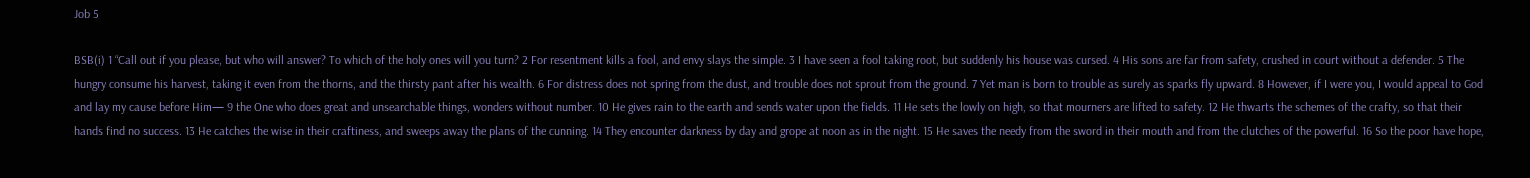Job 5

BSB(i) 1 “Call out if you please, but who will answer? To which of the holy ones will you turn? 2 For resentment kills a fool, and envy slays the simple. 3 I have seen a fool taking root, but suddenly his house was cursed. 4 His sons are far from safety, crushed in court without a defender. 5 The hungry consume his harvest, taking it even from the thorns, and the thirsty pant after his wealth. 6 For distress does not spring from the dust, and trouble does not sprout from the ground. 7 Yet man is born to trouble as surely as sparks fly upward. 8 However, if I were you, I would appeal to God and lay my cause before Him— 9 the One who does great and unsearchable things, wonders without number. 10 He gives rain to the earth and sends water upon the fields. 11 He sets the lowly on high, so that mourners are lifted to safety. 12 He thwarts the schemes of the crafty, so that their hands find no success. 13 He catches the wise in their craftiness, and sweeps away the plans of the cunning. 14 They encounter darkness by day and grope at noon as in the night. 15 He saves the needy from the sword in their mouth and from the clutches of the powerful. 16 So the poor have hope,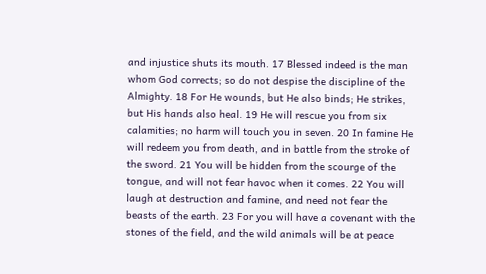and injustice shuts its mouth. 17 Blessed indeed is the man whom God corrects; so do not despise the discipline of the Almighty. 18 For He wounds, but He also binds; He strikes, but His hands also heal. 19 He will rescue you from six calamities; no harm will touch you in seven. 20 In famine He will redeem you from death, and in battle from the stroke of the sword. 21 You will be hidden from the scourge of the tongue, and will not fear havoc when it comes. 22 You will laugh at destruction and famine, and need not fear the beasts of the earth. 23 For you will have a covenant with the stones of the field, and the wild animals will be at peace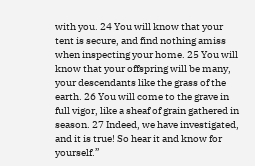with you. 24 You will know that your tent is secure, and find nothing amiss when inspecting your home. 25 You will know that your offspring will be many, your descendants like the grass of the earth. 26 You will come to the grave in full vigor, like a sheaf of grain gathered in season. 27 Indeed, we have investigated, and it is true! So hear it and know for yourself.”